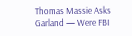Thomas Massie Asks Garland — Were FBI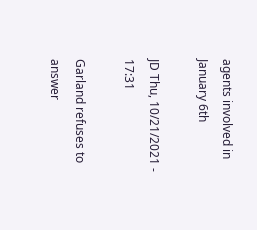agents involved in January 6th

JD Thu, 10/21/2021 - 17:31

Garland refuses to answer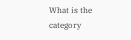What is the category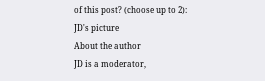of this post? (choose up to 2):
JD's picture
About the author
JD is a moderator,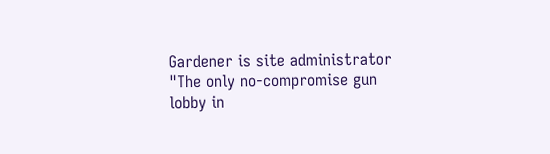Gardener is site administrator
"The only no-compromise gun lobby in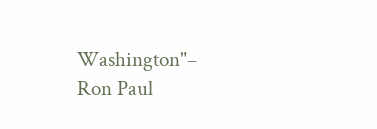Washington"– Ron Paul